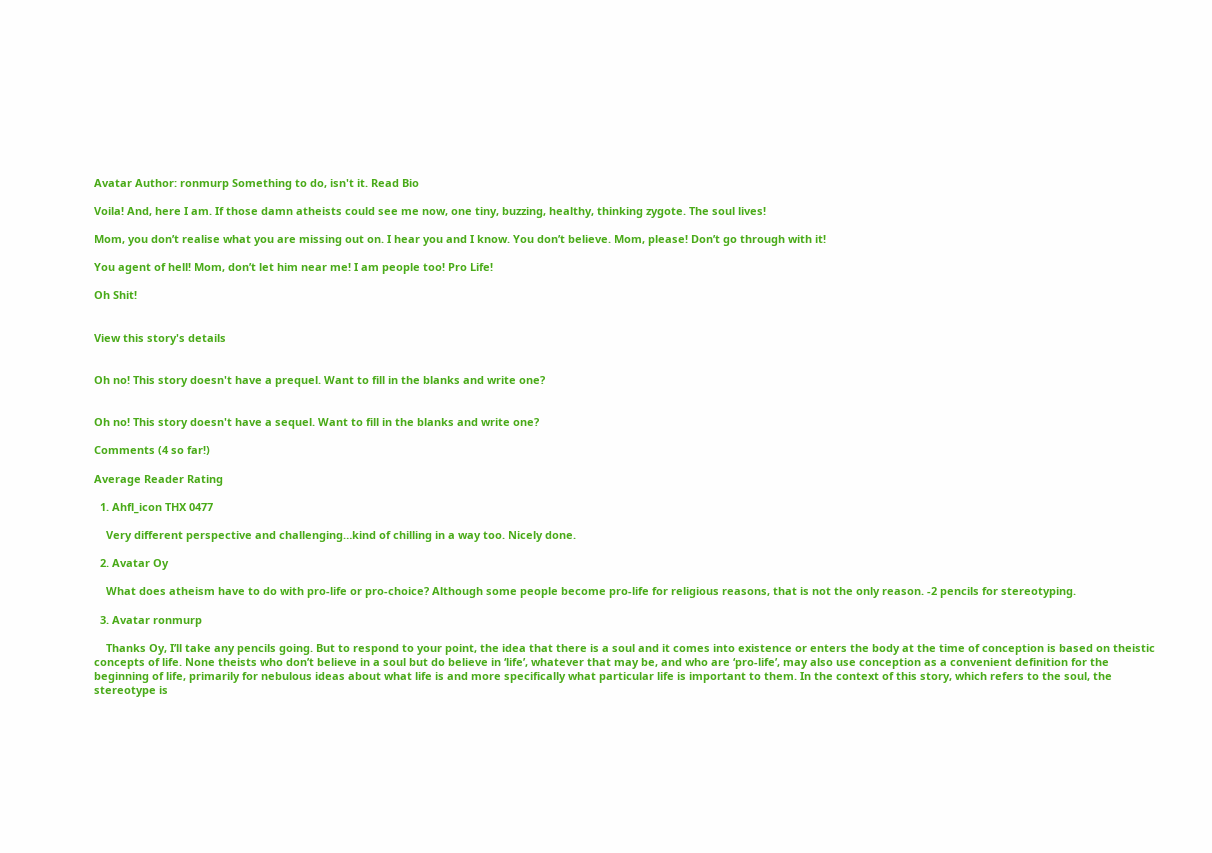Avatar Author: ronmurp Something to do, isn't it. Read Bio

Voila! And, here I am. If those damn atheists could see me now, one tiny, buzzing, healthy, thinking zygote. The soul lives!

Mom, you don’t realise what you are missing out on. I hear you and I know. You don’t believe. Mom, please! Don’t go through with it!

You agent of hell! Mom, don’t let him near me! I am people too! Pro Life!

Oh Shit!


View this story's details


Oh no! This story doesn't have a prequel. Want to fill in the blanks and write one?


Oh no! This story doesn't have a sequel. Want to fill in the blanks and write one?

Comments (4 so far!)

Average Reader Rating

  1. Ahfl_icon THX 0477

    Very different perspective and challenging…kind of chilling in a way too. Nicely done.

  2. Avatar Oy

    What does atheism have to do with pro-life or pro-choice? Although some people become pro-life for religious reasons, that is not the only reason. -2 pencils for stereotyping.

  3. Avatar ronmurp

    Thanks Oy, I’ll take any pencils going. But to respond to your point, the idea that there is a soul and it comes into existence or enters the body at the time of conception is based on theistic concepts of life. None theists who don’t believe in a soul but do believe in ‘life’, whatever that may be, and who are ‘pro-life’, may also use conception as a convenient definition for the beginning of life, primarily for nebulous ideas about what life is and more specifically what particular life is important to them. In the context of this story, which refers to the soul, the stereotype is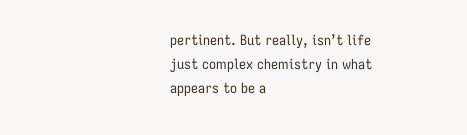pertinent. But really, isn’t life just complex chemistry in what appears to be a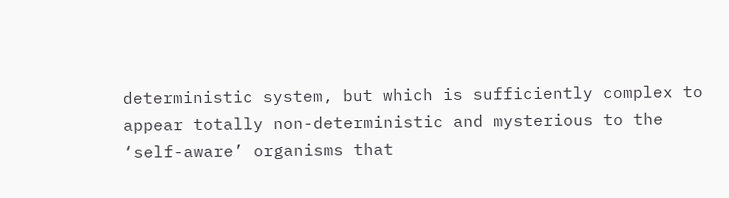deterministic system, but which is sufficiently complex to appear totally non-deterministic and mysterious to the ‘self-aware’ organisms that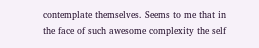contemplate themselves. Seems to me that in the face of such awesome complexity the self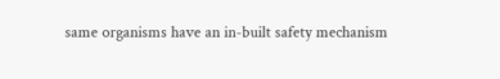same organisms have an in-built safety mechanism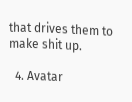that drives them to make shit up.

  4. Avatar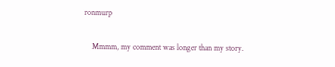ronmurp

    Mmmm, my comment was longer than my story.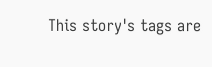This story's tags are